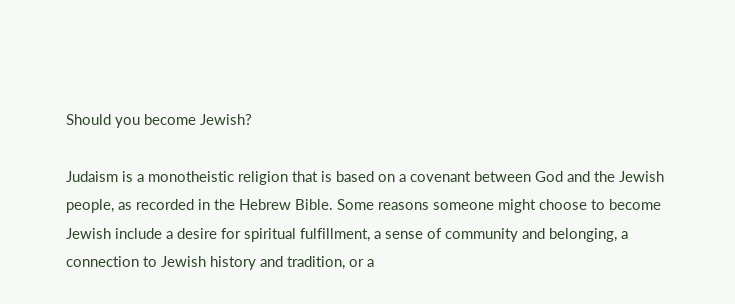Should you become Jewish?

Judaism is a monotheistic religion that is based on a covenant between God and the Jewish people, as recorded in the Hebrew Bible. Some reasons someone might choose to become Jewish include a desire for spiritual fulfillment, a sense of community and belonging, a connection to Jewish history and tradition, or a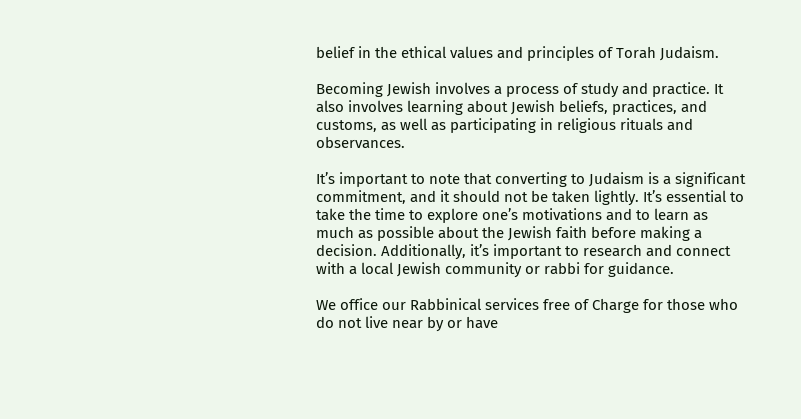belief in the ethical values and principles of Torah Judaism.

Becoming Jewish involves a process of study and practice. It also involves learning about Jewish beliefs, practices, and customs, as well as participating in religious rituals and observances.

It’s important to note that converting to Judaism is a significant commitment, and it should not be taken lightly. It’s essential to take the time to explore one’s motivations and to learn as much as possible about the Jewish faith before making a decision. Additionally, it’s important to research and connect with a local Jewish community or rabbi for guidance.

We office our Rabbinical services free of Charge for those who do not live near by or have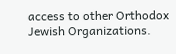access to other Orthodox Jewish Organizations.